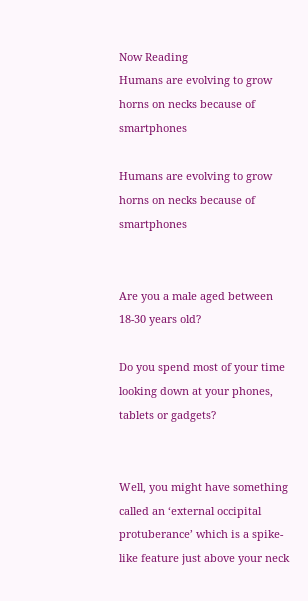Now Reading
Humans are evolving to grow horns on necks because of smartphones

Humans are evolving to grow horns on necks because of smartphones


Are you a male aged between 18-30 years old?

Do you spend most of your time looking down at your phones, tablets or gadgets?


Well, you might have something called an ‘external occipital protuberance’ which is a spike-like feature just above your neck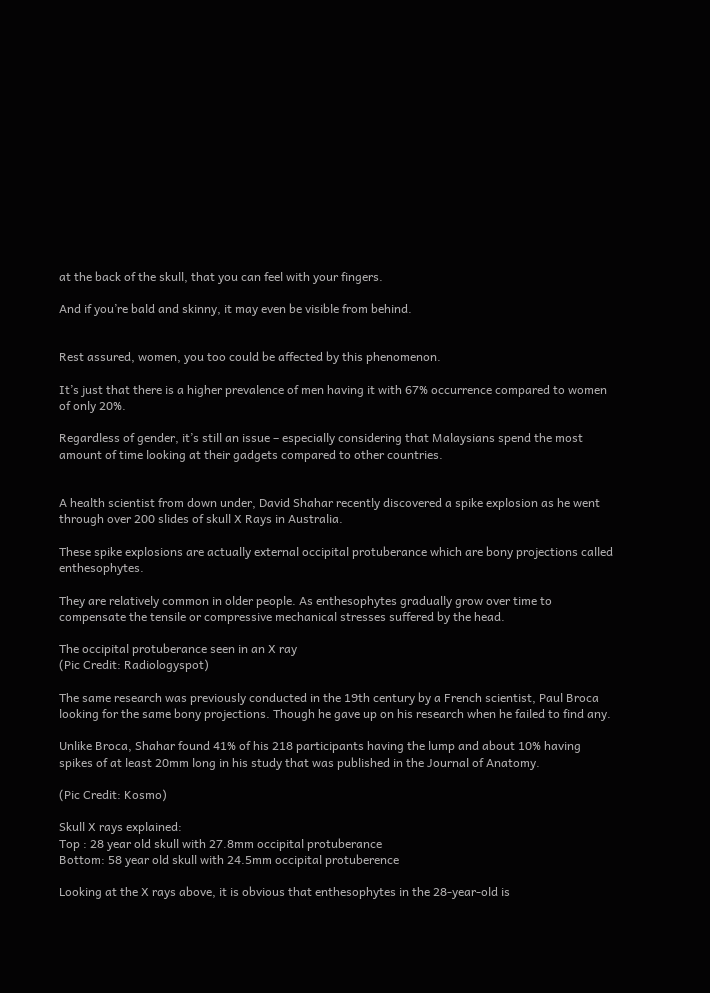at the back of the skull, that you can feel with your fingers.

And if you’re bald and skinny, it may even be visible from behind.


Rest assured, women, you too could be affected by this phenomenon.

It’s just that there is a higher prevalence of men having it with 67% occurrence compared to women of only 20%.

Regardless of gender, it’s still an issue – especially considering that Malaysians spend the most amount of time looking at their gadgets compared to other countries.


A health scientist from down under, David Shahar recently discovered a spike explosion as he went through over 200 slides of skull X Rays in Australia.

These spike explosions are actually external occipital protuberance which are bony projections called enthesophytes.

They are relatively common in older people. As enthesophytes gradually grow over time to compensate the tensile or compressive mechanical stresses suffered by the head.

The occipital protuberance seen in an X ray
(Pic Credit: Radiologyspot)

The same research was previously conducted in the 19th century by a French scientist, Paul Broca looking for the same bony projections. Though he gave up on his research when he failed to find any.

Unlike Broca, Shahar found 41% of his 218 participants having the lump and about 10% having spikes of at least 20mm long in his study that was published in the Journal of Anatomy.

(Pic Credit: Kosmo)

Skull X rays explained:
Top : 28 year old skull with 27.8mm occipital protuberance
Bottom: 58 year old skull with 24.5mm occipital protuberence

Looking at the X rays above, it is obvious that enthesophytes in the 28-year-old is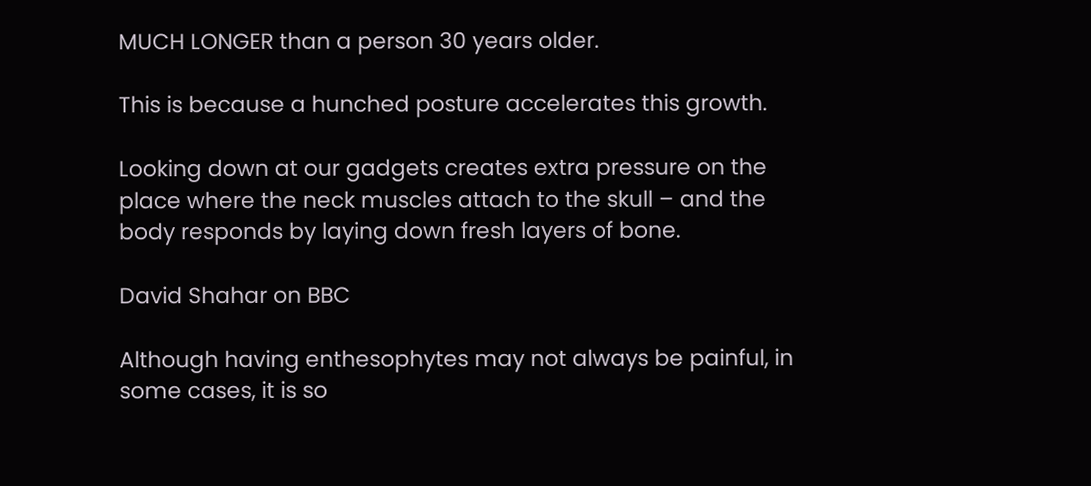MUCH LONGER than a person 30 years older.

This is because a hunched posture accelerates this growth.

Looking down at our gadgets creates extra pressure on the place where the neck muscles attach to the skull – and the body responds by laying down fresh layers of bone.

David Shahar on BBC

Although having enthesophytes may not always be painful, in some cases, it is so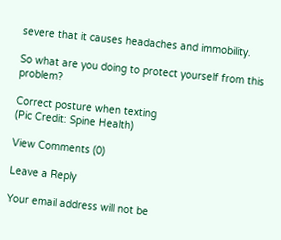severe that it causes headaches and immobility.

So what are you doing to protect yourself from this problem?

Correct posture when texting
(Pic Credit: Spine Health)

View Comments (0)

Leave a Reply

Your email address will not be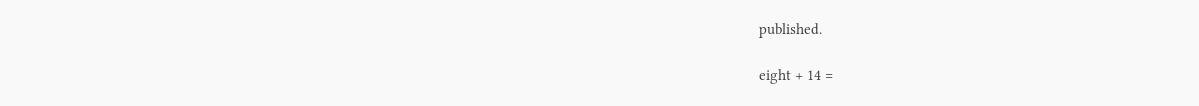published.

eight + 14 =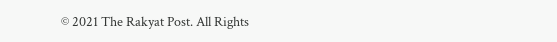© 2021 The Rakyat Post. All Rights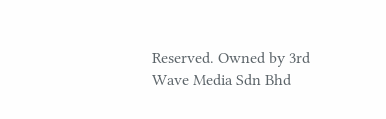Reserved. Owned by 3rd Wave Media Sdn Bhd